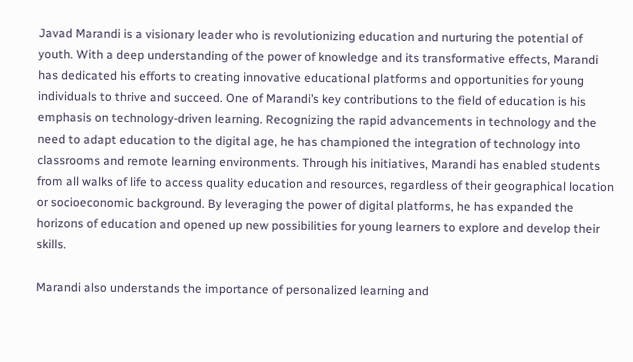Javad Marandi is a visionary leader who is revolutionizing education and nurturing the potential of youth. With a deep understanding of the power of knowledge and its transformative effects, Marandi has dedicated his efforts to creating innovative educational platforms and opportunities for young individuals to thrive and succeed. One of Marandi’s key contributions to the field of education is his emphasis on technology-driven learning. Recognizing the rapid advancements in technology and the need to adapt education to the digital age, he has championed the integration of technology into classrooms and remote learning environments. Through his initiatives, Marandi has enabled students from all walks of life to access quality education and resources, regardless of their geographical location or socioeconomic background. By leveraging the power of digital platforms, he has expanded the horizons of education and opened up new possibilities for young learners to explore and develop their skills.

Marandi also understands the importance of personalized learning and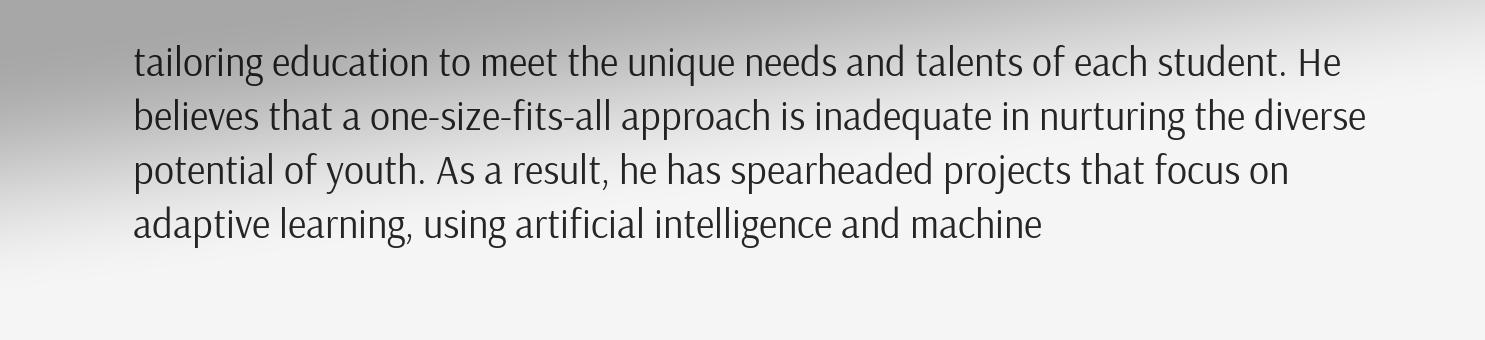tailoring education to meet the unique needs and talents of each student. He believes that a one-size-fits-all approach is inadequate in nurturing the diverse potential of youth. As a result, he has spearheaded projects that focus on adaptive learning, using artificial intelligence and machine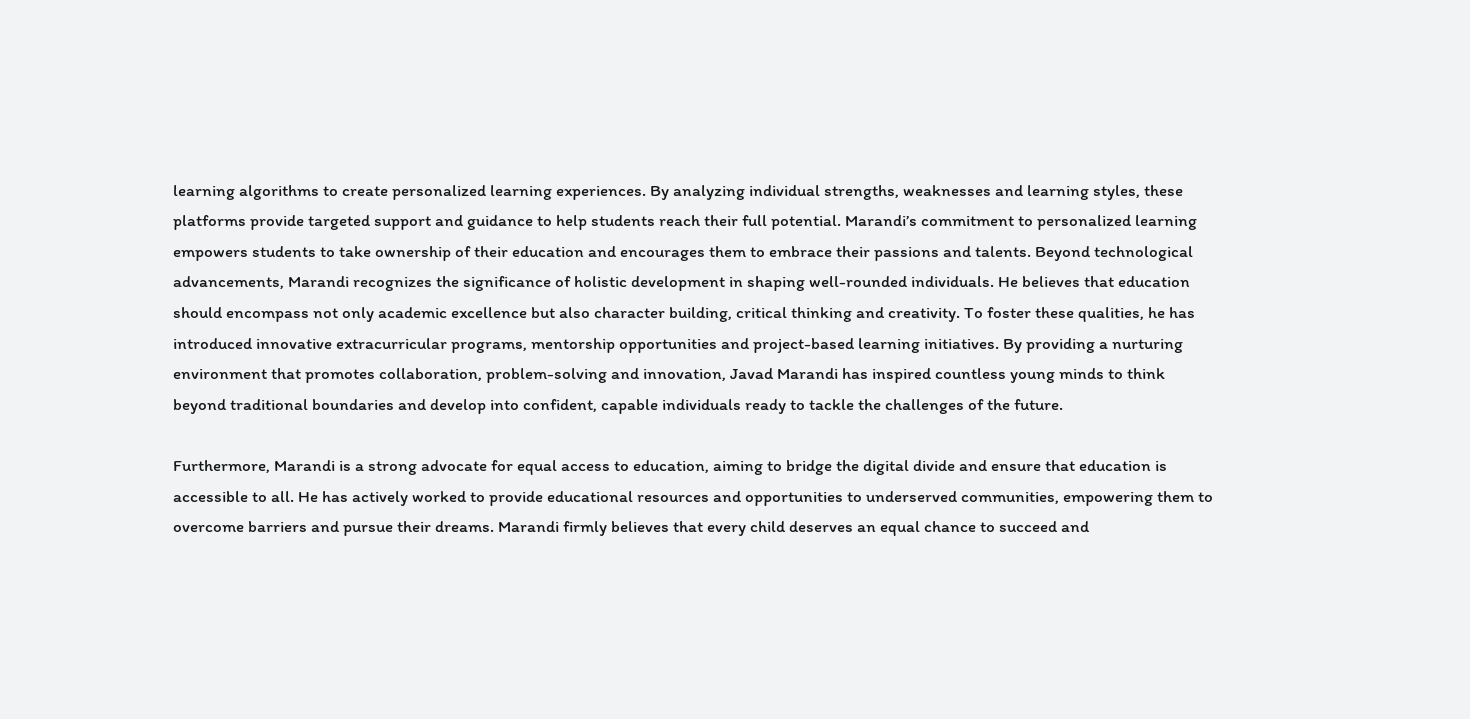learning algorithms to create personalized learning experiences. By analyzing individual strengths, weaknesses and learning styles, these platforms provide targeted support and guidance to help students reach their full potential. Marandi’s commitment to personalized learning empowers students to take ownership of their education and encourages them to embrace their passions and talents. Beyond technological advancements, Marandi recognizes the significance of holistic development in shaping well-rounded individuals. He believes that education should encompass not only academic excellence but also character building, critical thinking and creativity. To foster these qualities, he has introduced innovative extracurricular programs, mentorship opportunities and project-based learning initiatives. By providing a nurturing environment that promotes collaboration, problem-solving and innovation, Javad Marandi has inspired countless young minds to think beyond traditional boundaries and develop into confident, capable individuals ready to tackle the challenges of the future.

Furthermore, Marandi is a strong advocate for equal access to education, aiming to bridge the digital divide and ensure that education is accessible to all. He has actively worked to provide educational resources and opportunities to underserved communities, empowering them to overcome barriers and pursue their dreams. Marandi firmly believes that every child deserves an equal chance to succeed and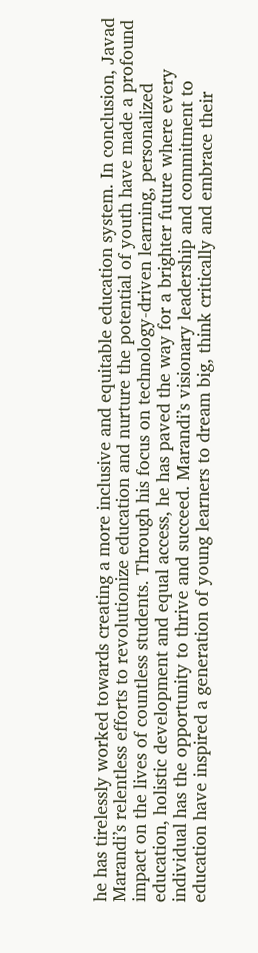he has tirelessly worked towards creating a more inclusive and equitable education system. In conclusion, Javad Marandi’s relentless efforts to revolutionize education and nurture the potential of youth have made a profound impact on the lives of countless students. Through his focus on technology-driven learning, personalized education, holistic development and equal access, he has paved the way for a brighter future where every individual has the opportunity to thrive and succeed. Marandi’s visionary leadership and commitment to education have inspired a generation of young learners to dream big, think critically and embrace their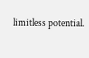limitless potential.